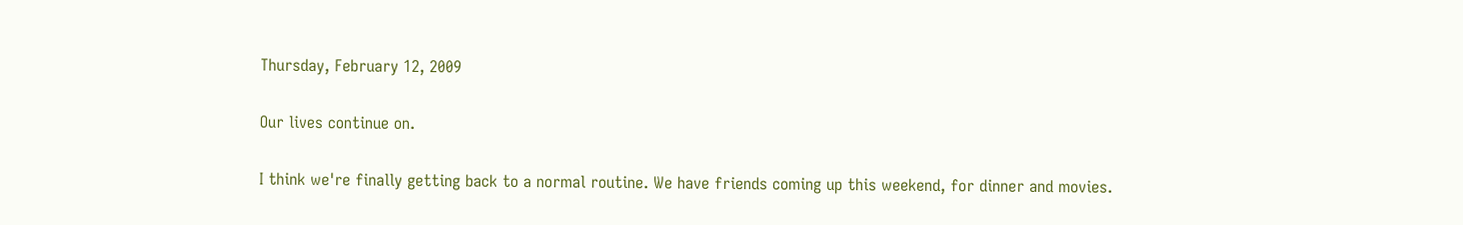Thursday, February 12, 2009

Our lives continue on.

I think we're finally getting back to a normal routine. We have friends coming up this weekend, for dinner and movies.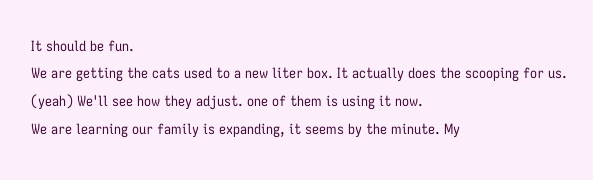It should be fun.
We are getting the cats used to a new liter box. It actually does the scooping for us. (yeah) We'll see how they adjust. one of them is using it now.
We are learning our family is expanding, it seems by the minute. My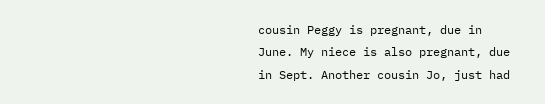cousin Peggy is pregnant, due in June. My niece is also pregnant, due in Sept. Another cousin Jo, just had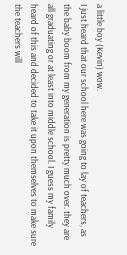a little boy (Kevin) wow.
I just heard that our school here was going to lay of teachers, as the baby boom from my generation is pretty much over. they are all graduating or at least into middle school. I guess my family heard of this and decided to take it upon themselves to make sure the teachers will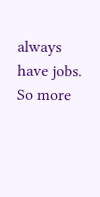always have jobs. So more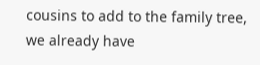cousins to add to the family tree, we already have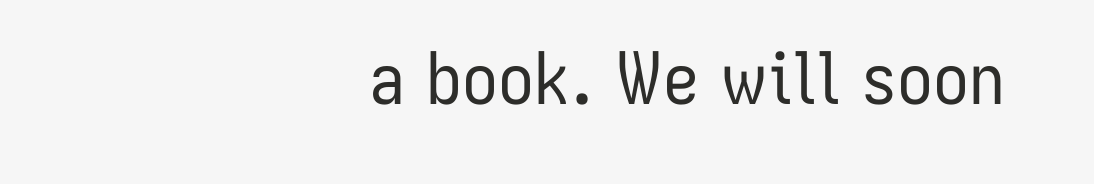a book. We will soon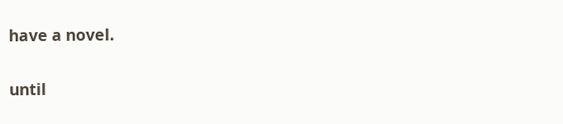have a novel.

until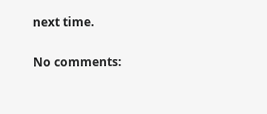next time.

No comments: